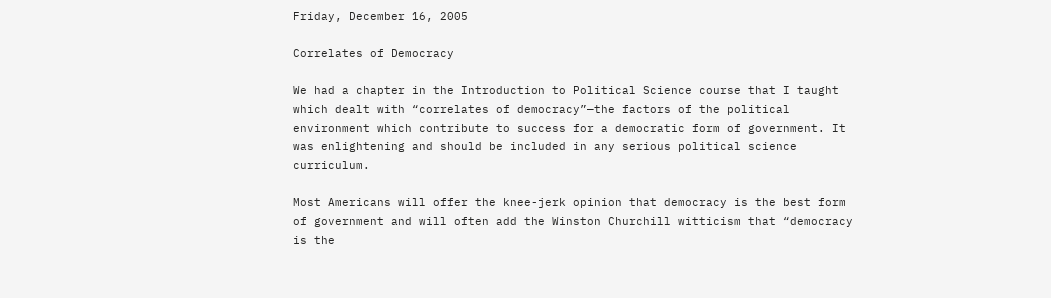Friday, December 16, 2005

Correlates of Democracy

We had a chapter in the Introduction to Political Science course that I taught which dealt with “correlates of democracy”—the factors of the political environment which contribute to success for a democratic form of government. It was enlightening and should be included in any serious political science curriculum.

Most Americans will offer the knee-jerk opinion that democracy is the best form of government and will often add the Winston Churchill witticism that “democracy is the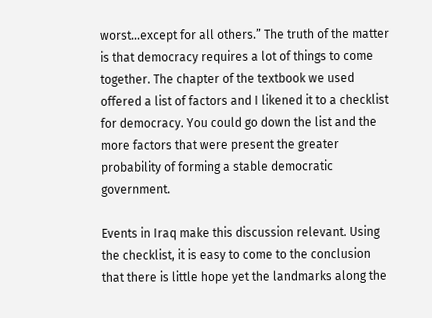worst…except for all others.” The truth of the matter is that democracy requires a lot of things to come together. The chapter of the textbook we used offered a list of factors and I likened it to a checklist for democracy. You could go down the list and the more factors that were present the greater probability of forming a stable democratic government.

Events in Iraq make this discussion relevant. Using the checklist, it is easy to come to the conclusion that there is little hope yet the landmarks along the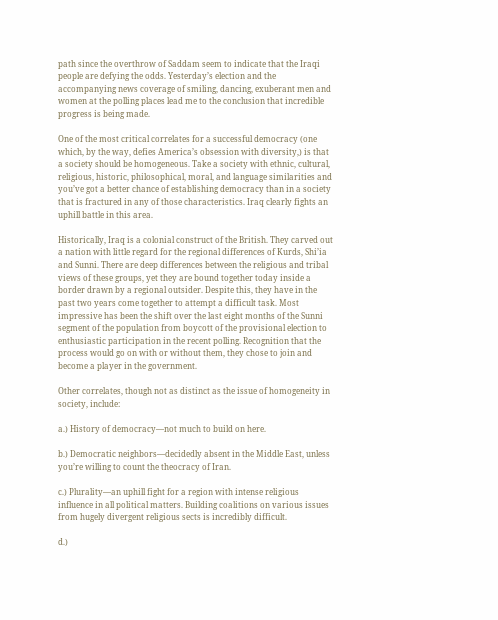path since the overthrow of Saddam seem to indicate that the Iraqi people are defying the odds. Yesterday’s election and the accompanying news coverage of smiling, dancing, exuberant men and women at the polling places lead me to the conclusion that incredible progress is being made.

One of the most critical correlates for a successful democracy (one which, by the way, defies America’s obsession with diversity,) is that a society should be homogeneous. Take a society with ethnic, cultural, religious, historic, philosophical, moral, and language similarities and you’ve got a better chance of establishing democracy than in a society that is fractured in any of those characteristics. Iraq clearly fights an uphill battle in this area.

Historically, Iraq is a colonial construct of the British. They carved out a nation with little regard for the regional differences of Kurds, Shi’ia and Sunni. There are deep differences between the religious and tribal views of these groups, yet they are bound together today inside a border drawn by a regional outsider. Despite this, they have in the past two years come together to attempt a difficult task. Most impressive has been the shift over the last eight months of the Sunni segment of the population from boycott of the provisional election to enthusiastic participation in the recent polling. Recognition that the process would go on with or without them, they chose to join and become a player in the government.

Other correlates, though not as distinct as the issue of homogeneity in society, include:

a.) History of democracy—not much to build on here.

b.) Democratic neighbors—decidedly absent in the Middle East, unless you’re willing to count the theocracy of Iran.

c.) Plurality—an uphill fight for a region with intense religious influence in all political matters. Building coalitions on various issues from hugely divergent religious sects is incredibly difficult.

d.)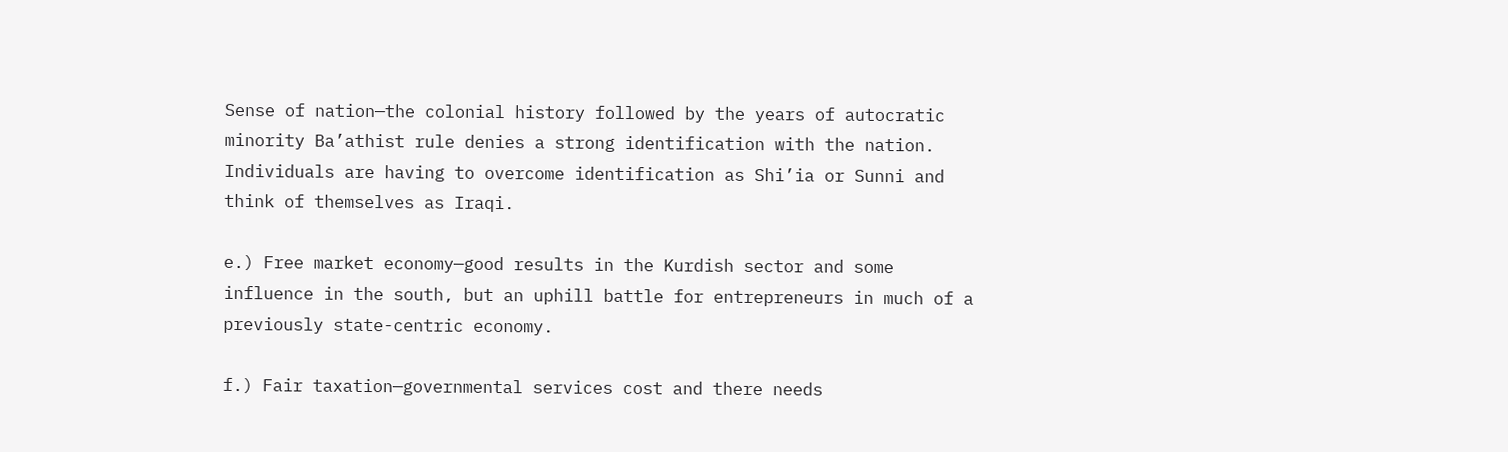Sense of nation—the colonial history followed by the years of autocratic minority Ba’athist rule denies a strong identification with the nation. Individuals are having to overcome identification as Shi’ia or Sunni and think of themselves as Iraqi.

e.) Free market economy—good results in the Kurdish sector and some influence in the south, but an uphill battle for entrepreneurs in much of a previously state-centric economy.

f.) Fair taxation—governmental services cost and there needs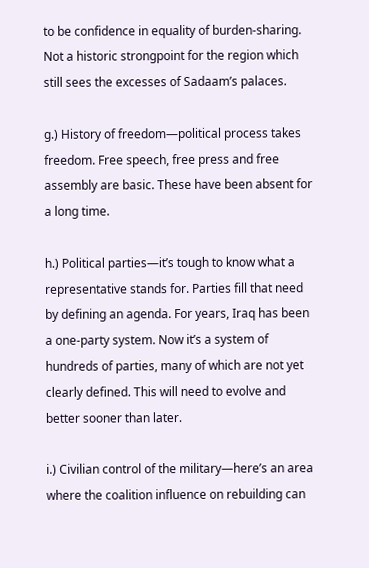to be confidence in equality of burden-sharing. Not a historic strongpoint for the region which still sees the excesses of Sadaam’s palaces.

g.) History of freedom—political process takes freedom. Free speech, free press and free assembly are basic. These have been absent for a long time.

h.) Political parties—it’s tough to know what a representative stands for. Parties fill that need by defining an agenda. For years, Iraq has been a one-party system. Now it’s a system of hundreds of parties, many of which are not yet clearly defined. This will need to evolve and better sooner than later.

i.) Civilian control of the military—here’s an area where the coalition influence on rebuilding can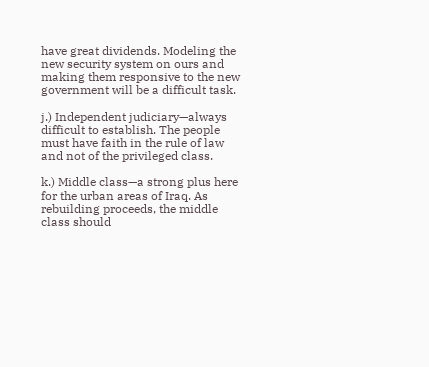have great dividends. Modeling the new security system on ours and making them responsive to the new government will be a difficult task.

j.) Independent judiciary—always difficult to establish. The people must have faith in the rule of law and not of the privileged class.

k.) Middle class—a strong plus here for the urban areas of Iraq. As rebuilding proceeds, the middle class should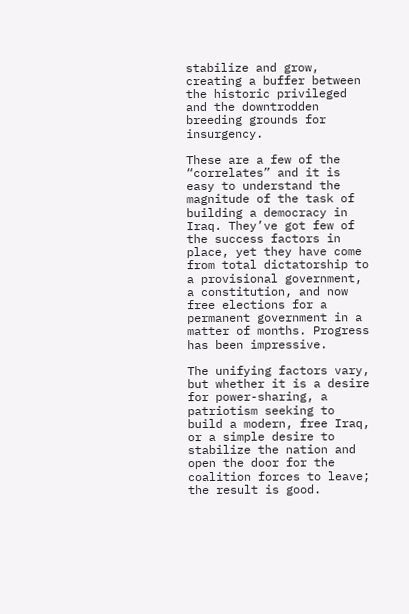stabilize and grow, creating a buffer between the historic privileged and the downtrodden breeding grounds for insurgency.

These are a few of the “correlates” and it is easy to understand the magnitude of the task of building a democracy in Iraq. They’ve got few of the success factors in place, yet they have come from total dictatorship to a provisional government, a constitution, and now free elections for a permanent government in a matter of months. Progress has been impressive.

The unifying factors vary, but whether it is a desire for power-sharing, a patriotism seeking to build a modern, free Iraq, or a simple desire to stabilize the nation and open the door for the coalition forces to leave; the result is good.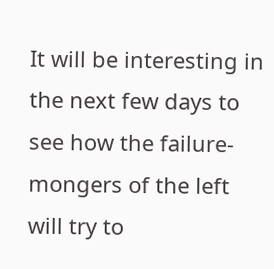It will be interesting in the next few days to see how the failure-mongers of the left will try to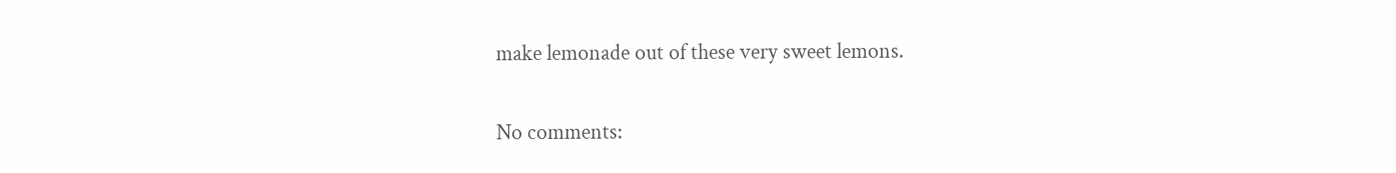make lemonade out of these very sweet lemons.

No comments: